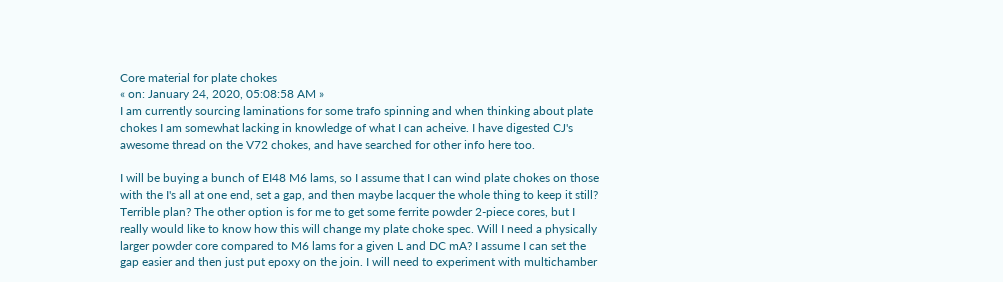Core material for plate chokes
« on: January 24, 2020, 05:08:58 AM »
I am currently sourcing laminations for some trafo spinning and when thinking about plate chokes I am somewhat lacking in knowledge of what I can acheive. I have digested CJ's awesome thread on the V72 chokes, and have searched for other info here too.

I will be buying a bunch of EI48 M6 lams, so I assume that I can wind plate chokes on those with the I's all at one end, set a gap, and then maybe lacquer the whole thing to keep it still? Terrible plan? The other option is for me to get some ferrite powder 2-piece cores, but I really would like to know how this will change my plate choke spec. Will I need a physically larger powder core compared to M6 lams for a given L and DC mA? I assume I can set the gap easier and then just put epoxy on the join. I will need to experiment with multichamber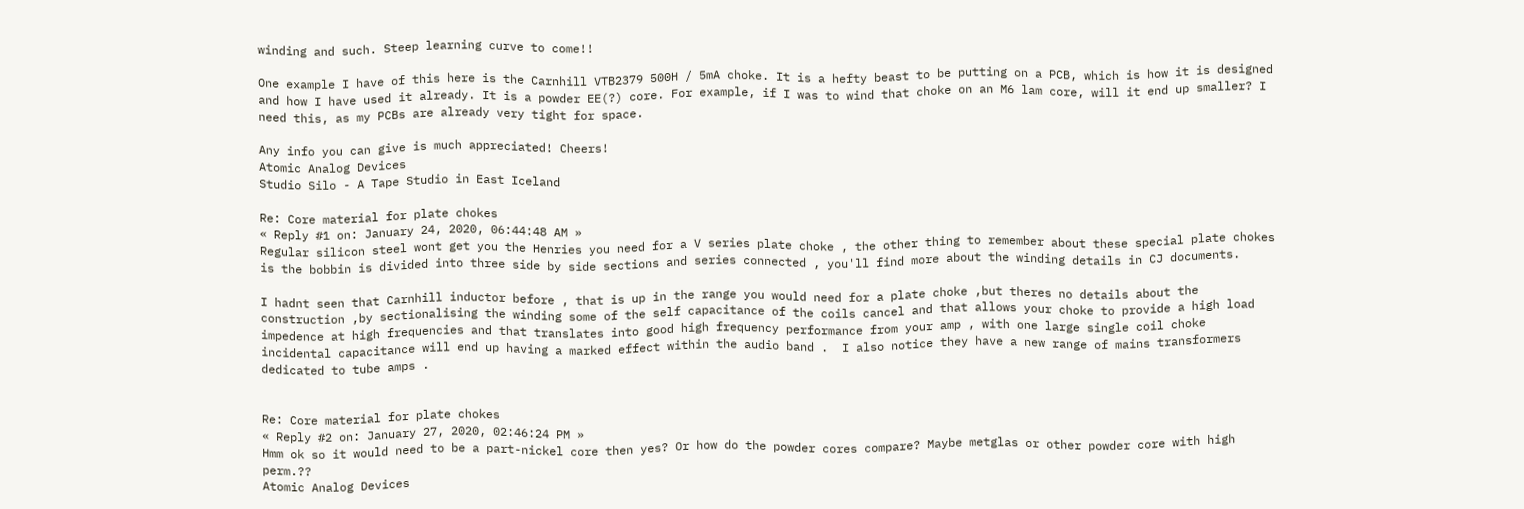winding and such. Steep learning curve to come!!

One example I have of this here is the Carnhill VTB2379 500H / 5mA choke. It is a hefty beast to be putting on a PCB, which is how it is designed and how I have used it already. It is a powder EE(?) core. For example, if I was to wind that choke on an M6 lam core, will it end up smaller? I need this, as my PCBs are already very tight for space.

Any info you can give is much appreciated! Cheers!
Atomic Analog Devices
Studio Silo - A Tape Studio in East Iceland

Re: Core material for plate chokes
« Reply #1 on: January 24, 2020, 06:44:48 AM »
Regular silicon steel wont get you the Henries you need for a V series plate choke , the other thing to remember about these special plate chokes is the bobbin is divided into three side by side sections and series connected , you'll find more about the winding details in CJ documents.

I hadnt seen that Carnhill inductor before , that is up in the range you would need for a plate choke ,but theres no details about the construction ,by sectionalising the winding some of the self capacitance of the coils cancel and that allows your choke to provide a high load impedence at high frequencies and that translates into good high frequency performance from your amp , with one large single coil choke  incidental capacitance will end up having a marked effect within the audio band .  I also notice they have a new range of mains transformers dedicated to tube amps .


Re: Core material for plate chokes
« Reply #2 on: January 27, 2020, 02:46:24 PM »
Hmm ok so it would need to be a part-nickel core then yes? Or how do the powder cores compare? Maybe metglas or other powder core with high perm.??
Atomic Analog Devices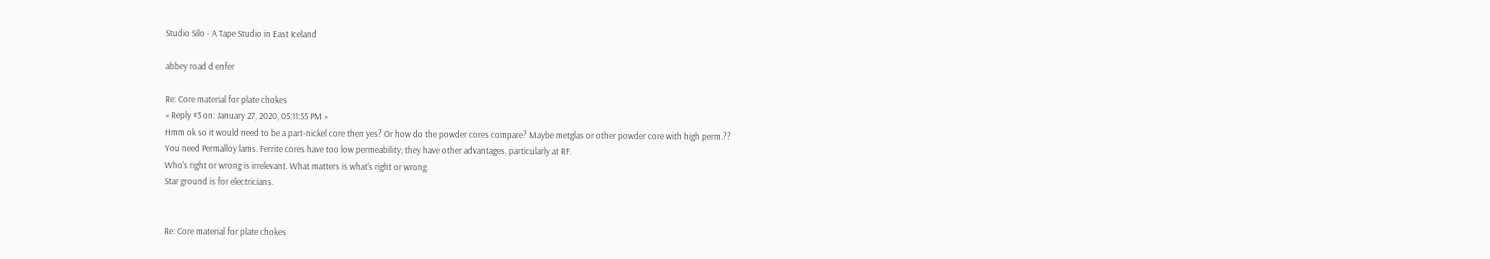Studio Silo - A Tape Studio in East Iceland

abbey road d enfer

Re: Core material for plate chokes
« Reply #3 on: January 27, 2020, 05:11:55 PM »
Hmm ok so it would need to be a part-nickel core then yes? Or how do the powder cores compare? Maybe metglas or other powder core with high perm.??
You need Permalloy lams. Ferrite cores have too low permeability; they have other advantages, particularly at RF.
Who's right or wrong is irrelevant. What matters is what's right or wrong.
Star ground is for electricians.


Re: Core material for plate chokes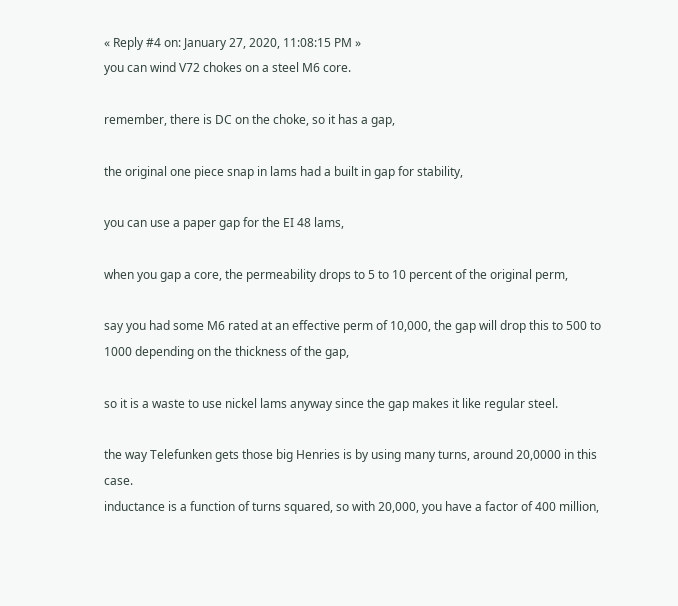« Reply #4 on: January 27, 2020, 11:08:15 PM »
you can wind V72 chokes on a steel M6 core.

remember, there is DC on the choke, so it has a gap,

the original one piece snap in lams had a built in gap for stability,

you can use a paper gap for the EI 48 lams,

when you gap a core, the permeability drops to 5 to 10 percent of the original perm,

say you had some M6 rated at an effective perm of 10,000, the gap will drop this to 500 to 1000 depending on the thickness of the gap,

so it is a waste to use nickel lams anyway since the gap makes it like regular steel.

the way Telefunken gets those big Henries is by using many turns, around 20,0000 in this case.
inductance is a function of turns squared, so with 20,000, you have a factor of 400 million,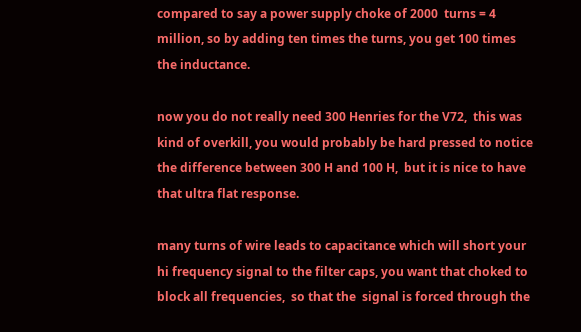compared to say a power supply choke of 2000  turns = 4 million, so by adding ten times the turns, you get 100 times the inductance.

now you do not really need 300 Henries for the V72,  this was kind of overkill, you would probably be hard pressed to notice the difference between 300 H and 100 H,  but it is nice to have that ultra flat response.

many turns of wire leads to capacitance which will short your hi frequency signal to the filter caps, you want that choked to block all frequencies,  so that the  signal is forced through the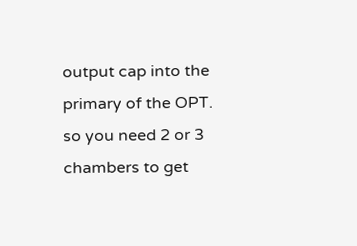output cap into the primary of the OPT.
so you need 2 or 3 chambers to get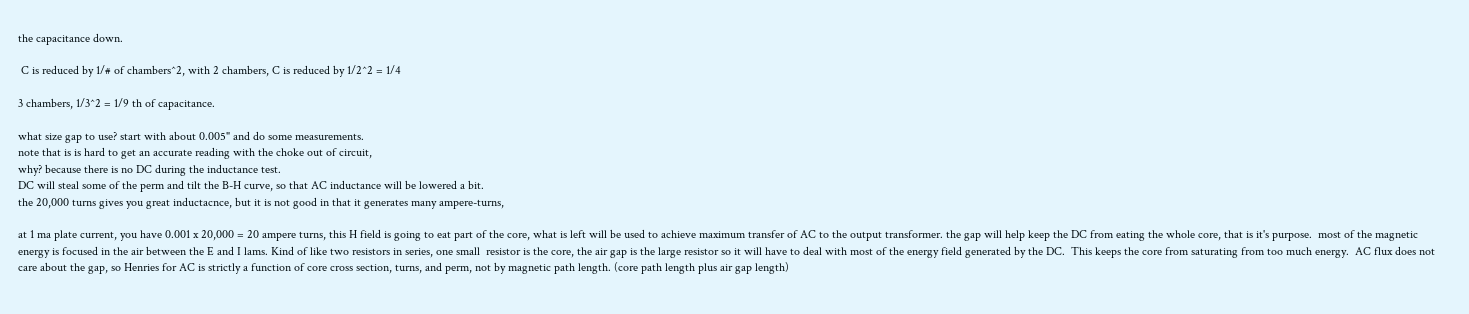the capacitance down.

 C is reduced by 1/# of chambers^2, with 2 chambers, C is reduced by 1/2^2 = 1/4

3 chambers, 1/3^2 = 1/9 th of capacitance.

what size gap to use? start with about 0.005" and do some measurements.
note that is is hard to get an accurate reading with the choke out of circuit,
why? because there is no DC during the inductance test.
DC will steal some of the perm and tilt the B-H curve, so that AC inductance will be lowered a bit.
the 20,000 turns gives you great inductacnce, but it is not good in that it generates many ampere-turns,

at 1 ma plate current, you have 0.001 x 20,000 = 20 ampere turns, this H field is going to eat part of the core, what is left will be used to achieve maximum transfer of AC to the output transformer. the gap will help keep the DC from eating the whole core, that is it's purpose.  most of the magnetic energy is focused in the air between the E and I lams. Kind of like two resistors in series, one small  resistor is the core, the air gap is the large resistor so it will have to deal with most of the energy field generated by the DC.  This keeps the core from saturating from too much energy.  AC flux does not care about the gap, so Henries for AC is strictly a function of core cross section, turns, and perm, not by magnetic path length. (core path length plus air gap length)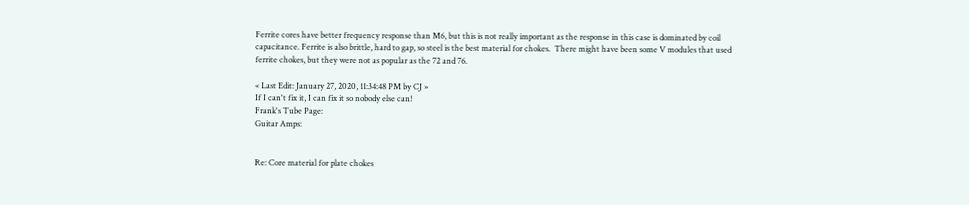Ferrite cores have better frequency response than M6, but this is not really important as the response in this case is dominated by coil capacitance. Ferrite is also brittle, hard to gap, so steel is the best material for chokes.  There might have been some V modules that used ferrite chokes, but they were not as popular as the 72 and 76.

« Last Edit: January 27, 2020, 11:34:48 PM by CJ »
If I can't fix it, I can fix it so nobody else can!
Frank's Tube Page:
Guitar Amps:


Re: Core material for plate chokes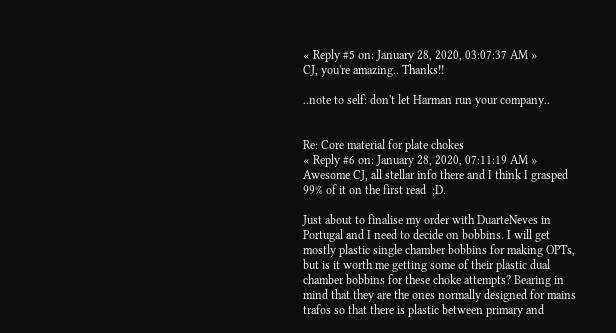« Reply #5 on: January 28, 2020, 03:07:37 AM »
CJ, you're amazing.. Thanks!!

..note to self: don't let Harman run your company..


Re: Core material for plate chokes
« Reply #6 on: January 28, 2020, 07:11:19 AM »
Awesome CJ, all stellar info there and I think I grasped 99% of it on the first read  ;D.

Just about to finalise my order with DuarteNeves in Portugal and I need to decide on bobbins. I will get mostly plastic single chamber bobbins for making OPTs, but is it worth me getting some of their plastic dual chamber bobbins for these choke attempts? Bearing in mind that they are the ones normally designed for mains trafos so that there is plastic between primary and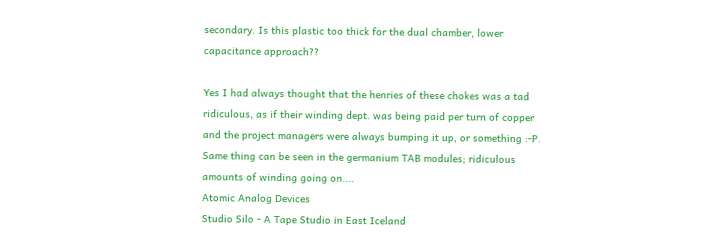secondary. Is this plastic too thick for the dual chamber, lower capacitance approach??

Yes I had always thought that the henries of these chokes was a tad ridiculous, as if their winding dept. was being paid per turn of copper and the project managers were always bumping it up, or something :-P. Same thing can be seen in the germanium TAB modules; ridiculous amounts of winding going on....
Atomic Analog Devices
Studio Silo - A Tape Studio in East Iceland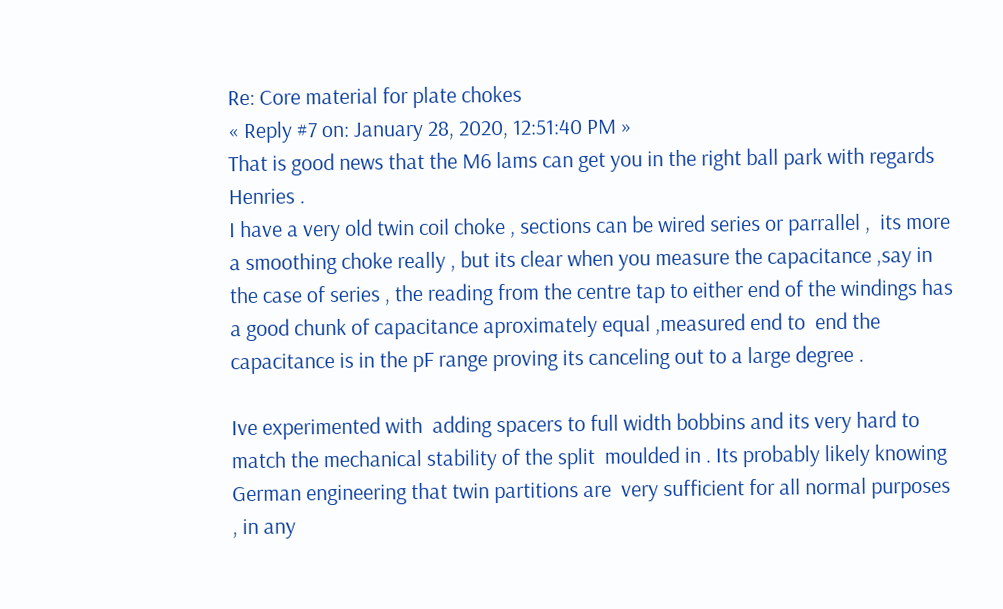Re: Core material for plate chokes
« Reply #7 on: January 28, 2020, 12:51:40 PM »
That is good news that the M6 lams can get you in the right ball park with regards Henries .
I have a very old twin coil choke , sections can be wired series or parrallel ,  its more a smoothing choke really , but its clear when you measure the capacitance ,say in the case of series , the reading from the centre tap to either end of the windings has a good chunk of capacitance aproximately equal ,measured end to  end the capacitance is in the pF range proving its canceling out to a large degree .

Ive experimented with  adding spacers to full width bobbins and its very hard to match the mechanical stability of the split  moulded in . Its probably likely knowing German engineering that twin partitions are  very sufficient for all normal purposes  , in any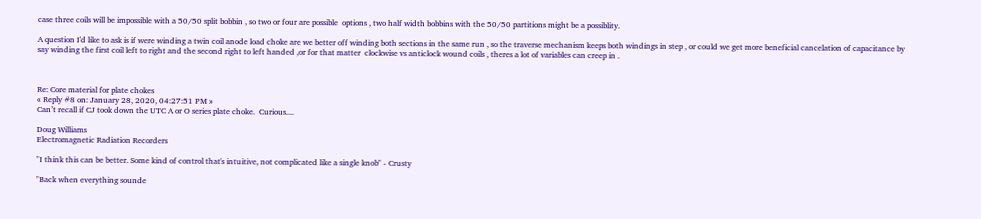case three coils will be impossible with a 50/50 split bobbin , so two or four are possible  options , two half width bobbins with the 50/50 partitions might be a possiblity.

A question I'd like to ask is if were winding a twin coil anode load choke are we better off winding both sections in the same run , so the traverse mechanism keeps both windings in step , or could we get more beneficial cancelation of capacitance by say winding the first coil left to right and the second right to left handed ,or for that matter  clockwise vs anticlock wound coils , theres a lot of variables can creep in .



Re: Core material for plate chokes
« Reply #8 on: January 28, 2020, 04:27:51 PM »
Can’t recall if CJ took down the UTC A or O series plate choke.  Curious....

Doug Williams
Electromagnetic Radiation Recorders

"I think this can be better. Some kind of control that's intuitive, not complicated like a single knob" - Crusty

"Back when everything sounde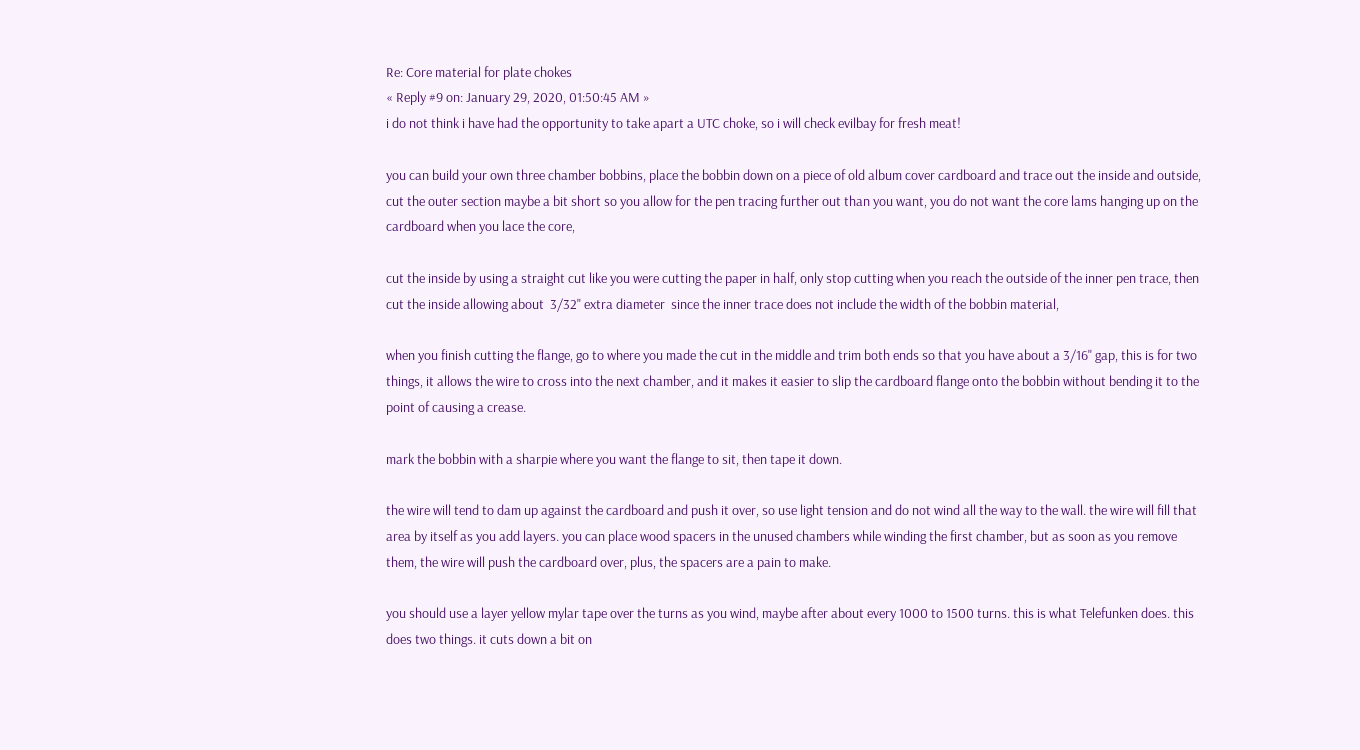Re: Core material for plate chokes
« Reply #9 on: January 29, 2020, 01:50:45 AM »
i do not think i have had the opportunity to take apart a UTC choke, so i will check evilbay for fresh meat!

you can build your own three chamber bobbins, place the bobbin down on a piece of old album cover cardboard and trace out the inside and outside, cut the outer section maybe a bit short so you allow for the pen tracing further out than you want, you do not want the core lams hanging up on the cardboard when you lace the core,

cut the inside by using a straight cut like you were cutting the paper in half, only stop cutting when you reach the outside of the inner pen trace, then cut the inside allowing about  3/32" extra diameter  since the inner trace does not include the width of the bobbin material,

when you finish cutting the flange, go to where you made the cut in the middle and trim both ends so that you have about a 3/16" gap, this is for two things, it allows the wire to cross into the next chamber, and it makes it easier to slip the cardboard flange onto the bobbin without bending it to the point of causing a crease.

mark the bobbin with a sharpie where you want the flange to sit, then tape it down.

the wire will tend to dam up against the cardboard and push it over, so use light tension and do not wind all the way to the wall. the wire will fill that area by itself as you add layers. you can place wood spacers in the unused chambers while winding the first chamber, but as soon as you remove them, the wire will push the cardboard over, plus, the spacers are a pain to make.

you should use a layer yellow mylar tape over the turns as you wind, maybe after about every 1000 to 1500 turns. this is what Telefunken does. this does two things. it cuts down a bit on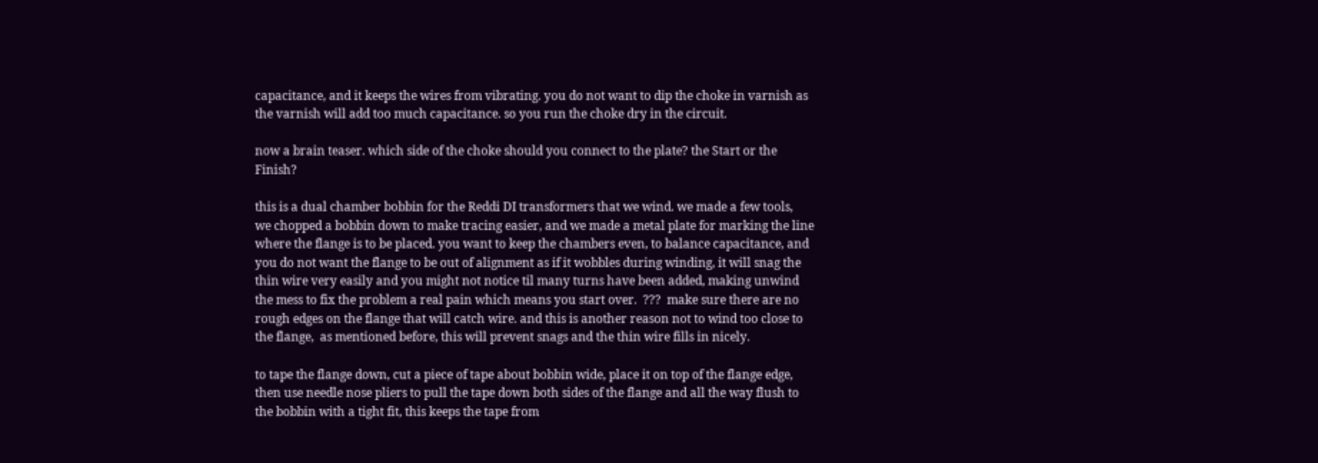capacitance, and it keeps the wires from vibrating. you do not want to dip the choke in varnish as the varnish will add too much capacitance. so you run the choke dry in the circuit.

now a brain teaser. which side of the choke should you connect to the plate? the Start or the Finish?

this is a dual chamber bobbin for the Reddi DI transformers that we wind. we made a few tools,
we chopped a bobbin down to make tracing easier, and we made a metal plate for marking the line where the flange is to be placed. you want to keep the chambers even, to balance capacitance, and you do not want the flange to be out of alignment as if it wobbles during winding, it will snag the  thin wire very easily and you might not notice til many turns have been added, making unwind the mess to fix the problem a real pain which means you start over.  ???  make sure there are no rough edges on the flange that will catch wire. and this is another reason not to wind too close to the flange,  as mentioned before, this will prevent snags and the thin wire fills in nicely.

to tape the flange down, cut a piece of tape about bobbin wide, place it on top of the flange edge, then use needle nose pliers to pull the tape down both sides of the flange and all the way flush to the bobbin with a tight fit, this keeps the tape from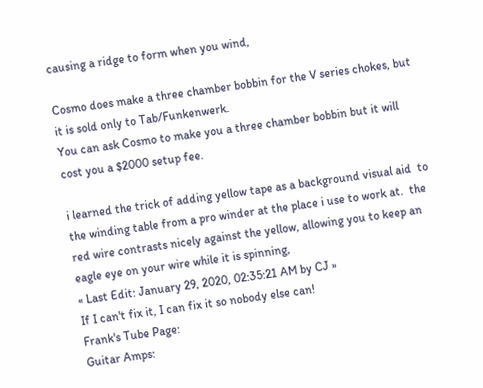causing a ridge to form when you wind,

Cosmo does make a three chamber bobbin for the V series chokes, but it is sold only to Tab/Funkenwerk.
You can ask Cosmo to make you a three chamber bobbin but it will cost you a $2000 setup fee.

i learned the trick of adding yellow tape as a background visual aid  to the winding table from a pro winder at the place i use to work at.  the red wire contrasts nicely against the yellow, allowing you to keep an eagle eye on your wire while it is spinning,
« Last Edit: January 29, 2020, 02:35:21 AM by CJ »
If I can't fix it, I can fix it so nobody else can!
Frank's Tube Page:
Guitar Amps: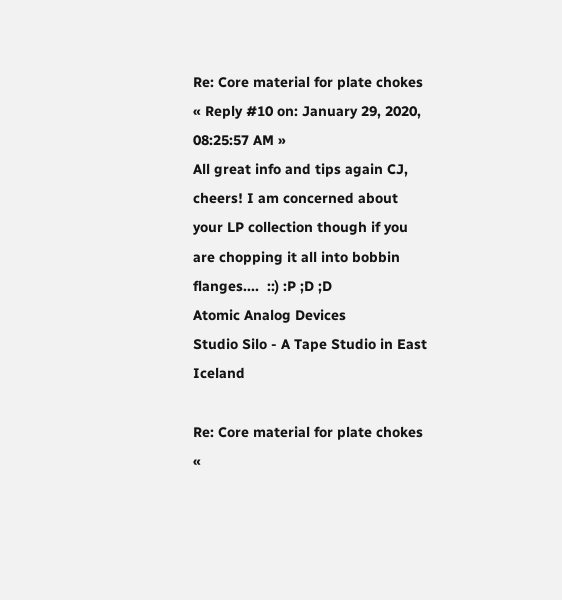Re: Core material for plate chokes
« Reply #10 on: January 29, 2020, 08:25:57 AM »
All great info and tips again CJ, cheers! I am concerned about your LP collection though if you are chopping it all into bobbin flanges....  ::) :P ;D ;D
Atomic Analog Devices
Studio Silo - A Tape Studio in East Iceland

Re: Core material for plate chokes
«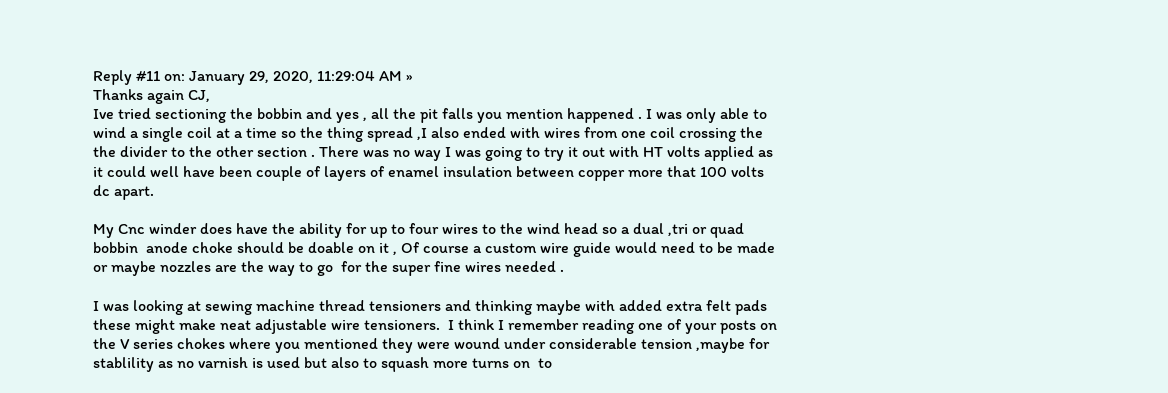Reply #11 on: January 29, 2020, 11:29:04 AM »
Thanks again CJ,
Ive tried sectioning the bobbin and yes , all the pit falls you mention happened . I was only able to wind a single coil at a time so the thing spread ,I also ended with wires from one coil crossing the the divider to the other section . There was no way I was going to try it out with HT volts applied as it could well have been couple of layers of enamel insulation between copper more that 100 volts dc apart.

My Cnc winder does have the ability for up to four wires to the wind head so a dual ,tri or quad bobbin  anode choke should be doable on it , Of course a custom wire guide would need to be made or maybe nozzles are the way to go  for the super fine wires needed .

I was looking at sewing machine thread tensioners and thinking maybe with added extra felt pads these might make neat adjustable wire tensioners.  I think I remember reading one of your posts on the V series chokes where you mentioned they were wound under considerable tension ,maybe for stablility as no varnish is used but also to squash more turns on  to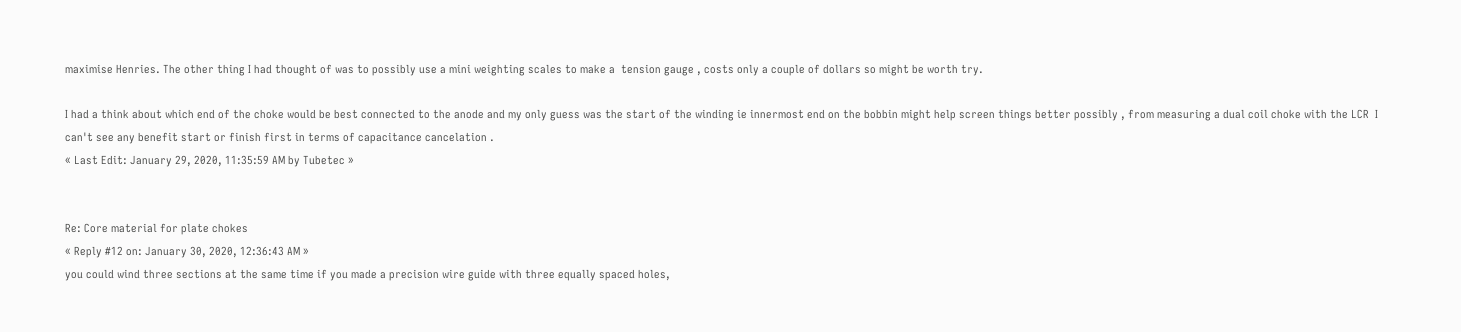maximise Henries. The other thing I had thought of was to possibly use a mini weighting scales to make a  tension gauge , costs only a couple of dollars so might be worth try.

I had a think about which end of the choke would be best connected to the anode and my only guess was the start of the winding ie innermost end on the bobbin might help screen things better possibly , from measuring a dual coil choke with the LCR  I can't see any benefit start or finish first in terms of capacitance cancelation .
« Last Edit: January 29, 2020, 11:35:59 AM by Tubetec »


Re: Core material for plate chokes
« Reply #12 on: January 30, 2020, 12:36:43 AM »
you could wind three sections at the same time if you made a precision wire guide with three equally spaced holes,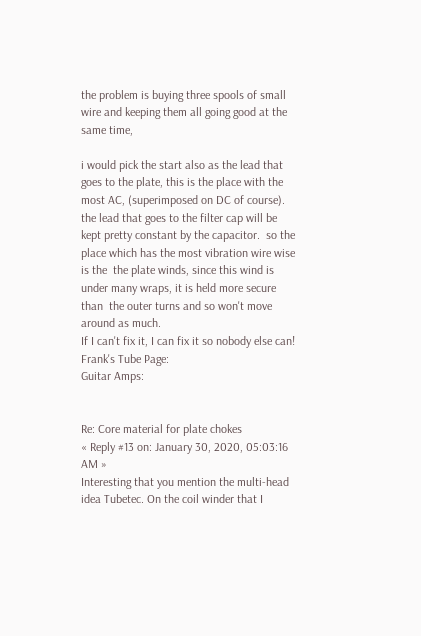the problem is buying three spools of small wire and keeping them all going good at the same time,

i would pick the start also as the lead that goes to the plate, this is the place with the most AC, (superimposed on DC of course).  the lead that goes to the filter cap will be kept pretty constant by the capacitor.  so the place which has the most vibration wire wise is the  the plate winds, since this wind is  under many wraps, it is held more secure than  the outer turns and so won't move around as much.
If I can't fix it, I can fix it so nobody else can!
Frank's Tube Page:
Guitar Amps:


Re: Core material for plate chokes
« Reply #13 on: January 30, 2020, 05:03:16 AM »
Interesting that you mention the multi-head idea Tubetec. On the coil winder that I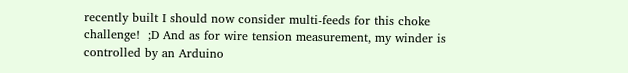recently built I should now consider multi-feeds for this choke challenge!  ;D And as for wire tension measurement, my winder is controlled by an Arduino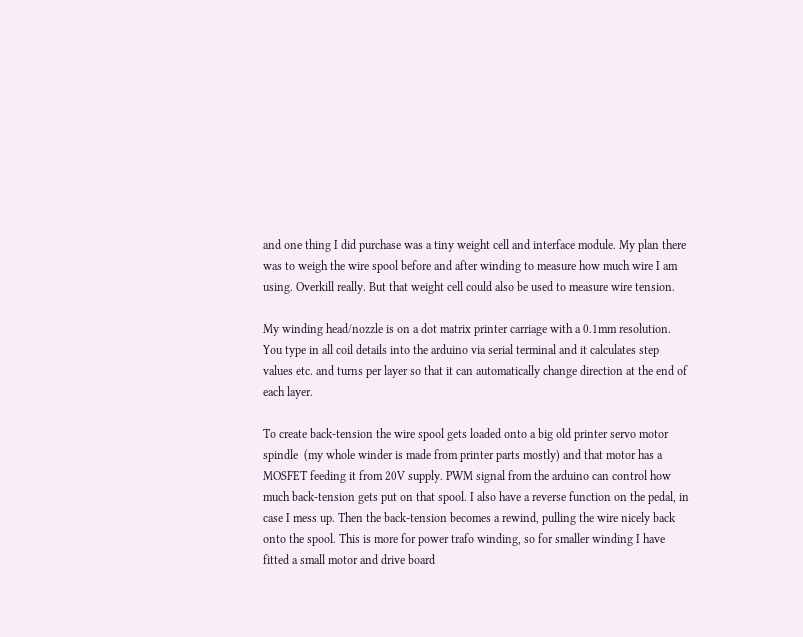and one thing I did purchase was a tiny weight cell and interface module. My plan there was to weigh the wire spool before and after winding to measure how much wire I am using. Overkill really. But that weight cell could also be used to measure wire tension.

My winding head/nozzle is on a dot matrix printer carriage with a 0.1mm resolution. You type in all coil details into the arduino via serial terminal and it calculates step values etc. and turns per layer so that it can automatically change direction at the end of each layer.

To create back-tension the wire spool gets loaded onto a big old printer servo motor spindle  (my whole winder is made from printer parts mostly) and that motor has a MOSFET feeding it from 20V supply. PWM signal from the arduino can control how much back-tension gets put on that spool. I also have a reverse function on the pedal, in case I mess up. Then the back-tension becomes a rewind, pulling the wire nicely back onto the spool. This is more for power trafo winding, so for smaller winding I have fitted a small motor and drive board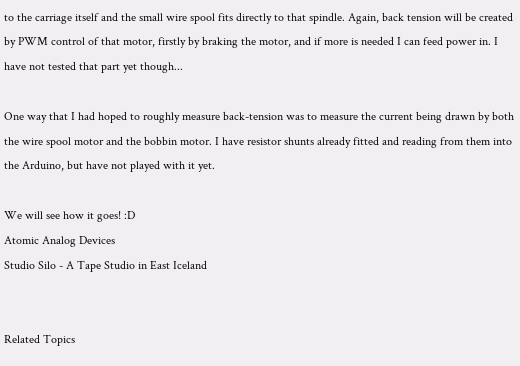to the carriage itself and the small wire spool fits directly to that spindle. Again, back tension will be created by PWM control of that motor, firstly by braking the motor, and if more is needed I can feed power in. I have not tested that part yet though...

One way that I had hoped to roughly measure back-tension was to measure the current being drawn by both the wire spool motor and the bobbin motor. I have resistor shunts already fitted and reading from them into the Arduino, but have not played with it yet.

We will see how it goes! :D
Atomic Analog Devices
Studio Silo - A Tape Studio in East Iceland


Related Topics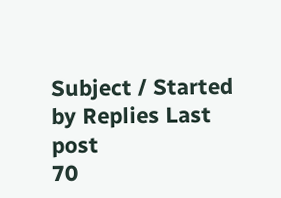Subject / Started by Replies Last post
70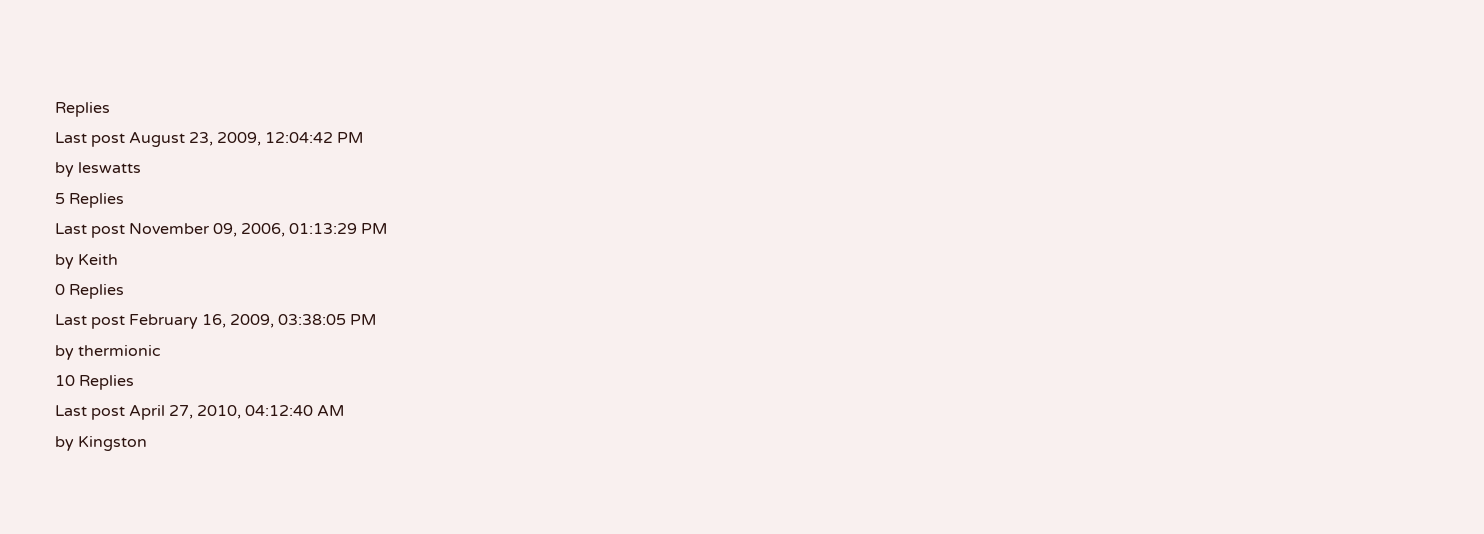Replies
Last post August 23, 2009, 12:04:42 PM
by leswatts
5 Replies
Last post November 09, 2006, 01:13:29 PM
by Keith
0 Replies
Last post February 16, 2009, 03:38:05 PM
by thermionic
10 Replies
Last post April 27, 2010, 04:12:40 AM
by Kingston